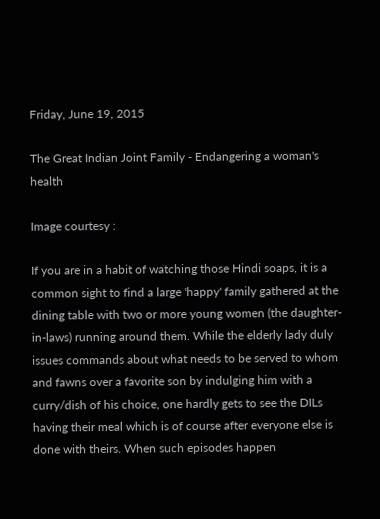Friday, June 19, 2015

The Great Indian Joint Family - Endangering a woman's health

Image courtesy :

If you are in a habit of watching those Hindi soaps, it is a common sight to find a large 'happy' family gathered at the dining table with two or more young women (the daughter-in-laws) running around them. While the elderly lady duly issues commands about what needs to be served to whom and fawns over a favorite son by indulging him with a curry/dish of his choice, one hardly gets to see the DILs having their meal which is of course after everyone else is done with theirs. When such episodes happen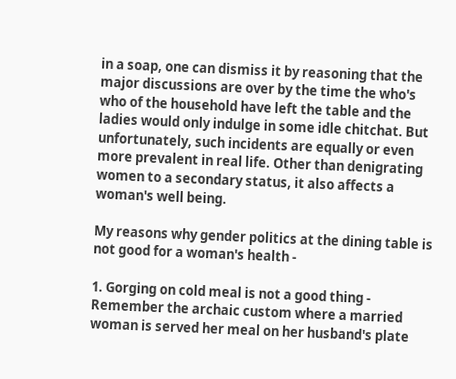in a soap, one can dismiss it by reasoning that the major discussions are over by the time the who's who of the household have left the table and the ladies would only indulge in some idle chitchat. But unfortunately, such incidents are equally or even more prevalent in real life. Other than denigrating women to a secondary status, it also affects a woman's well being.

My reasons why gender politics at the dining table is not good for a woman's health -

1. Gorging on cold meal is not a good thing - Remember the archaic custom where a married woman is served her meal on her husband's plate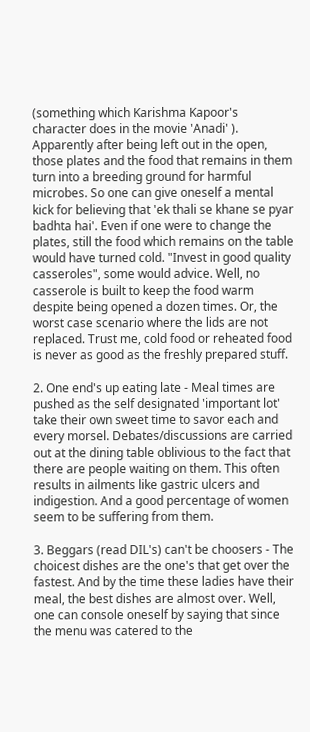(something which Karishma Kapoor's character does in the movie 'Anadi' ). Apparently after being left out in the open, those plates and the food that remains in them turn into a breeding ground for harmful microbes. So one can give oneself a mental kick for believing that 'ek thali se khane se pyar badhta hai'. Even if one were to change the plates, still the food which remains on the table would have turned cold. "Invest in good quality casseroles", some would advice. Well, no casserole is built to keep the food warm despite being opened a dozen times. Or, the worst case scenario where the lids are not replaced. Trust me, cold food or reheated food is never as good as the freshly prepared stuff.

2. One end's up eating late - Meal times are pushed as the self designated 'important lot' take their own sweet time to savor each and every morsel. Debates/discussions are carried out at the dining table oblivious to the fact that there are people waiting on them. This often results in ailments like gastric ulcers and indigestion. And a good percentage of women seem to be suffering from them.

3. Beggars (read DIL's) can't be choosers - The choicest dishes are the one's that get over the fastest. And by the time these ladies have their meal, the best dishes are almost over. Well, one can console oneself by saying that since the menu was catered to the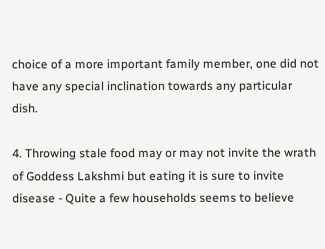choice of a more important family member, one did not have any special inclination towards any particular dish.

4. Throwing stale food may or may not invite the wrath of Goddess Lakshmi but eating it is sure to invite disease - Quite a few households seems to believe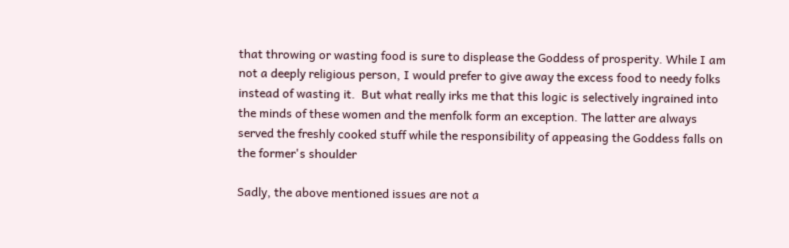that throwing or wasting food is sure to displease the Goddess of prosperity. While I am not a deeply religious person, I would prefer to give away the excess food to needy folks instead of wasting it.  But what really irks me that this logic is selectively ingrained into the minds of these women and the menfolk form an exception. The latter are always served the freshly cooked stuff while the responsibility of appeasing the Goddess falls on the former's shoulder

Sadly, the above mentioned issues are not a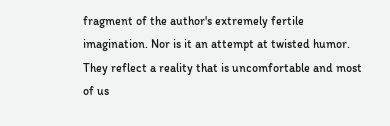fragment of the author's extremely fertile imagination. Nor is it an attempt at twisted humor. They reflect a reality that is uncomfortable and most of us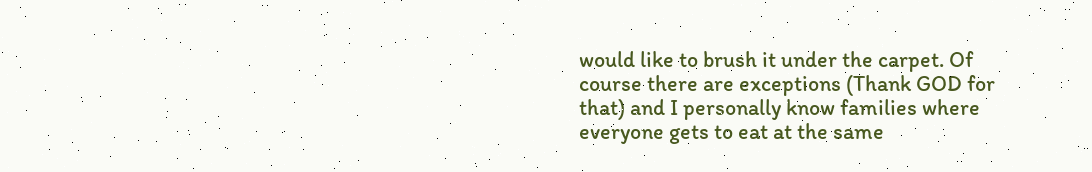would like to brush it under the carpet. Of course there are exceptions (Thank GOD for that) and I personally know families where everyone gets to eat at the same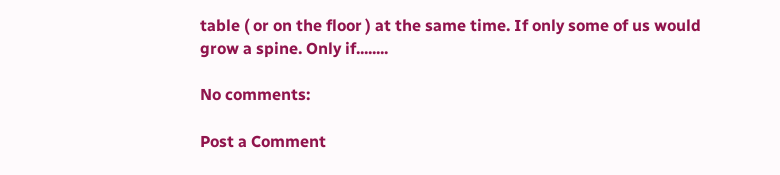table ( or on the floor ) at the same time. If only some of us would grow a spine. Only if........

No comments:

Post a Comment